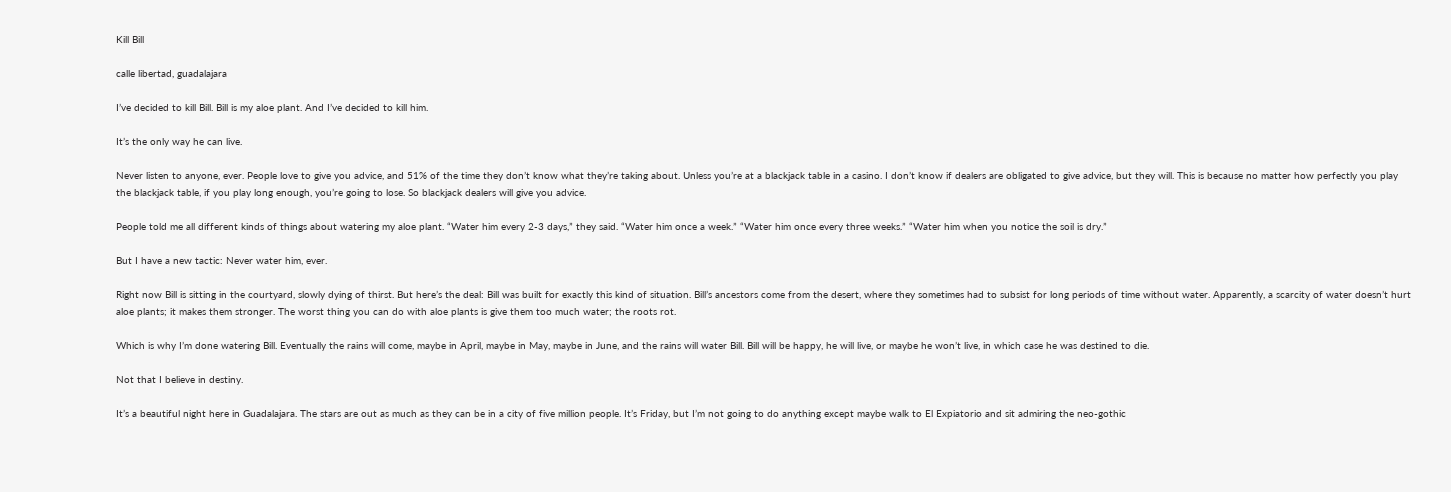Kill Bill

calle libertad, guadalajara

I’ve decided to kill Bill. Bill is my aloe plant. And I’ve decided to kill him.

It’s the only way he can live.

Never listen to anyone, ever. People love to give you advice, and 51% of the time they don’t know what they’re taking about. Unless you’re at a blackjack table in a casino. I don’t know if dealers are obligated to give advice, but they will. This is because no matter how perfectly you play the blackjack table, if you play long enough, you’re going to lose. So blackjack dealers will give you advice.

People told me all different kinds of things about watering my aloe plant. “Water him every 2-3 days,” they said. “Water him once a week.” “Water him once every three weeks.” “Water him when you notice the soil is dry.”

But I have a new tactic: Never water him, ever.

Right now Bill is sitting in the courtyard, slowly dying of thirst. But here’s the deal: Bill was built for exactly this kind of situation. Bill’s ancestors come from the desert, where they sometimes had to subsist for long periods of time without water. Apparently, a scarcity of water doesn’t hurt aloe plants; it makes them stronger. The worst thing you can do with aloe plants is give them too much water; the roots rot.

Which is why I’m done watering Bill. Eventually the rains will come, maybe in April, maybe in May, maybe in June, and the rains will water Bill. Bill will be happy, he will live, or maybe he won’t live, in which case he was destined to die.

Not that I believe in destiny.

It’s a beautiful night here in Guadalajara. The stars are out as much as they can be in a city of five million people. It’s Friday, but I’m not going to do anything except maybe walk to El Expiatorio and sit admiring the neo-gothic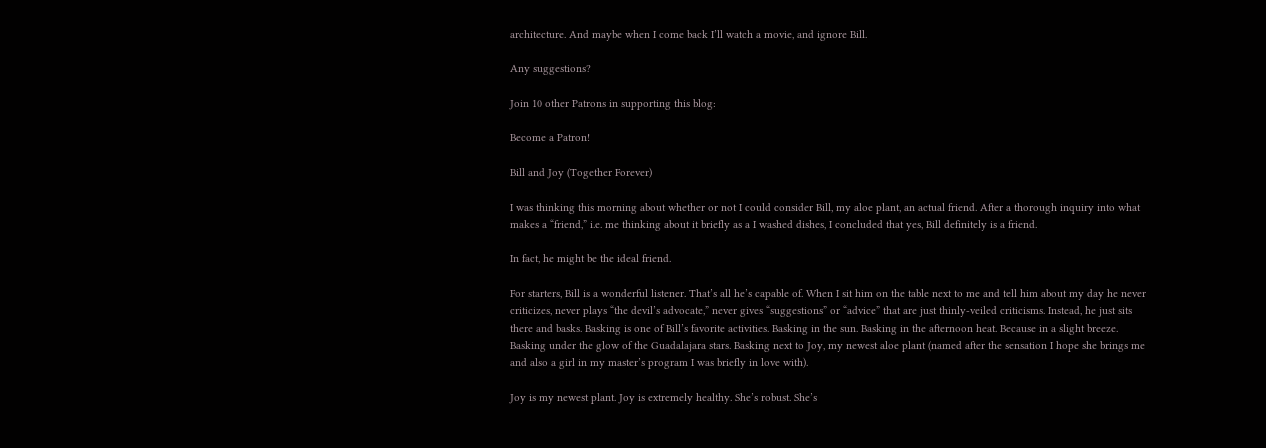architecture. And maybe when I come back I’ll watch a movie, and ignore Bill.

Any suggestions?

Join 10 other Patrons in supporting this blog:

Become a Patron!

Bill and Joy (Together Forever)

I was thinking this morning about whether or not I could consider Bill, my aloe plant, an actual friend. After a thorough inquiry into what makes a “friend,” i.e. me thinking about it briefly as a I washed dishes, I concluded that yes, Bill definitely is a friend.

In fact, he might be the ideal friend.

For starters, Bill is a wonderful listener. That’s all he’s capable of. When I sit him on the table next to me and tell him about my day he never criticizes, never plays “the devil’s advocate,” never gives “suggestions” or “advice” that are just thinly-veiled criticisms. Instead, he just sits there and basks. Basking is one of Bill’s favorite activities. Basking in the sun. Basking in the afternoon heat. Because in a slight breeze. Basking under the glow of the Guadalajara stars. Basking next to Joy, my newest aloe plant (named after the sensation I hope she brings me and also a girl in my master’s program I was briefly in love with).

Joy is my newest plant. Joy is extremely healthy. She’s robust. She’s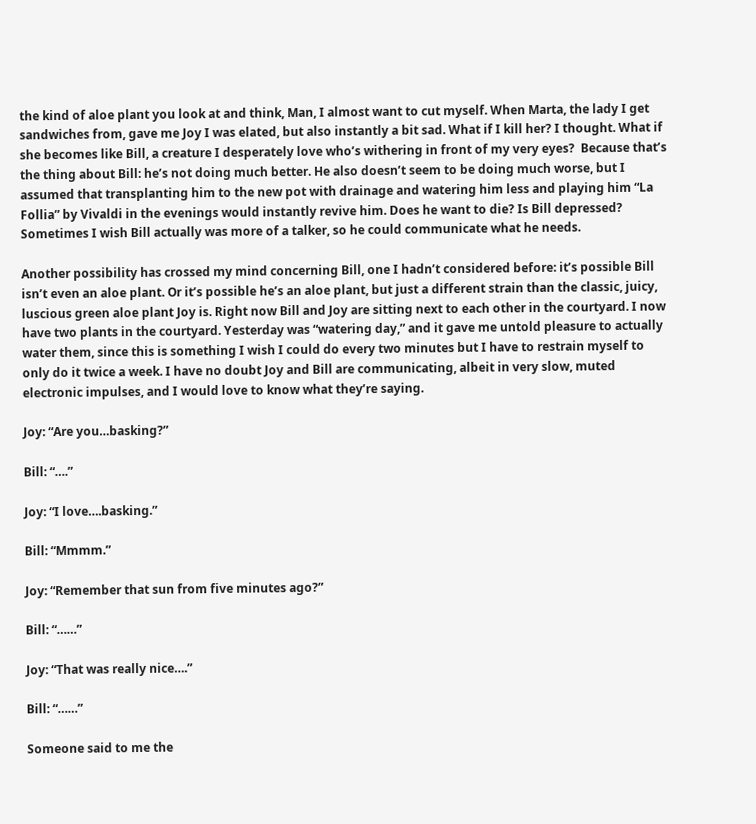the kind of aloe plant you look at and think, Man, I almost want to cut myself. When Marta, the lady I get sandwiches from, gave me Joy I was elated, but also instantly a bit sad. What if I kill her? I thought. What if she becomes like Bill, a creature I desperately love who’s withering in front of my very eyes?  Because that’s the thing about Bill: he’s not doing much better. He also doesn’t seem to be doing much worse, but I assumed that transplanting him to the new pot with drainage and watering him less and playing him “La Follia” by Vivaldi in the evenings would instantly revive him. Does he want to die? Is Bill depressed? Sometimes I wish Bill actually was more of a talker, so he could communicate what he needs.

Another possibility has crossed my mind concerning Bill, one I hadn’t considered before: it’s possible Bill isn’t even an aloe plant. Or it’s possible he’s an aloe plant, but just a different strain than the classic, juicy, luscious green aloe plant Joy is. Right now Bill and Joy are sitting next to each other in the courtyard. I now have two plants in the courtyard. Yesterday was “watering day,” and it gave me untold pleasure to actually water them, since this is something I wish I could do every two minutes but I have to restrain myself to only do it twice a week. I have no doubt Joy and Bill are communicating, albeit in very slow, muted electronic impulses, and I would love to know what they’re saying.

Joy: “Are you…basking?”

Bill: “….”

Joy: “I love….basking.”

Bill: “Mmmm.”

Joy: “Remember that sun from five minutes ago?”

Bill: “……”

Joy: “That was really nice….”

Bill: “……”

Someone said to me the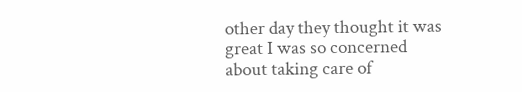other day they thought it was great I was so concerned about taking care of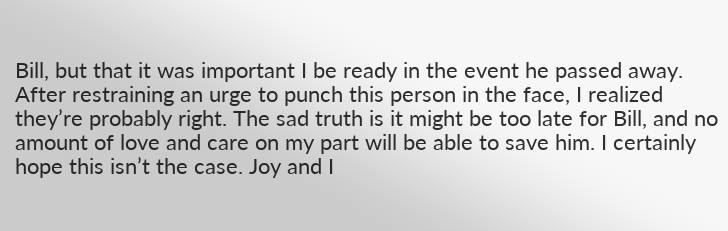Bill, but that it was important I be ready in the event he passed away. After restraining an urge to punch this person in the face, I realized they’re probably right. The sad truth is it might be too late for Bill, and no amount of love and care on my part will be able to save him. I certainly hope this isn’t the case. Joy and I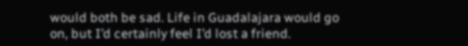would both be sad. Life in Guadalajara would go on, but I’d certainly feel I’d lost a friend.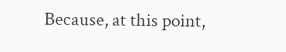Because, at this point,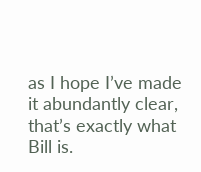as I hope I’ve made it abundantly clear, that’s exactly what Bill is.